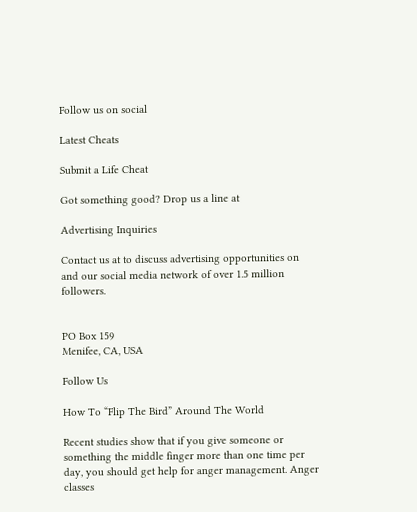Follow us on social

Latest Cheats

Submit a Life Cheat

Got something good? Drop us a line at

Advertising Inquiries

Contact us at to discuss advertising opportunities on and our social media network of over 1.5 million followers.


PO Box 159
Menifee, CA, USA

Follow Us

How To “Flip The Bird” Around The World

Recent studies show that if you give someone or something the middle finger more than one time per day, you should get help for anger management. Anger classes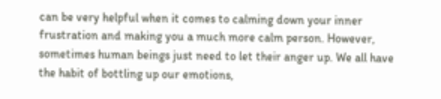can be very helpful when it comes to calming down your inner frustration and making you a much more calm person. However, sometimes human beings just need to let their anger up. We all have the habit of bottling up our emotions,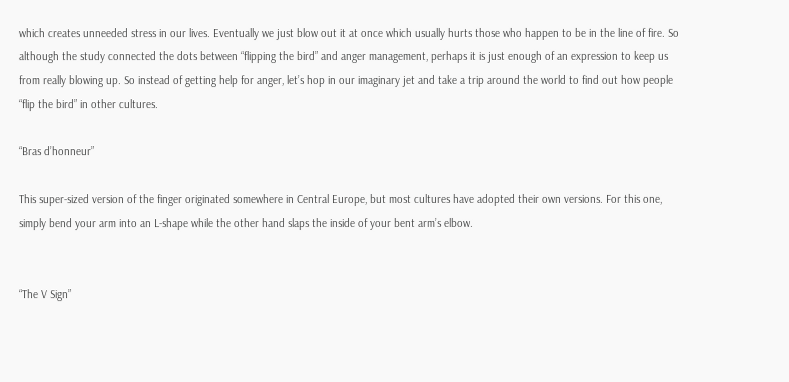which creates unneeded stress in our lives. Eventually we just blow out it at once which usually hurts those who happen to be in the line of fire. So although the study connected the dots between “flipping the bird” and anger management, perhaps it is just enough of an expression to keep us from really blowing up. So instead of getting help for anger, let’s hop in our imaginary jet and take a trip around the world to find out how people “flip the bird” in other cultures.

“Bras d’honneur”

This super-sized version of the finger originated somewhere in Central Europe, but most cultures have adopted their own versions. For this one, simply bend your arm into an L-shape while the other hand slaps the inside of your bent arm’s elbow.


“The V Sign”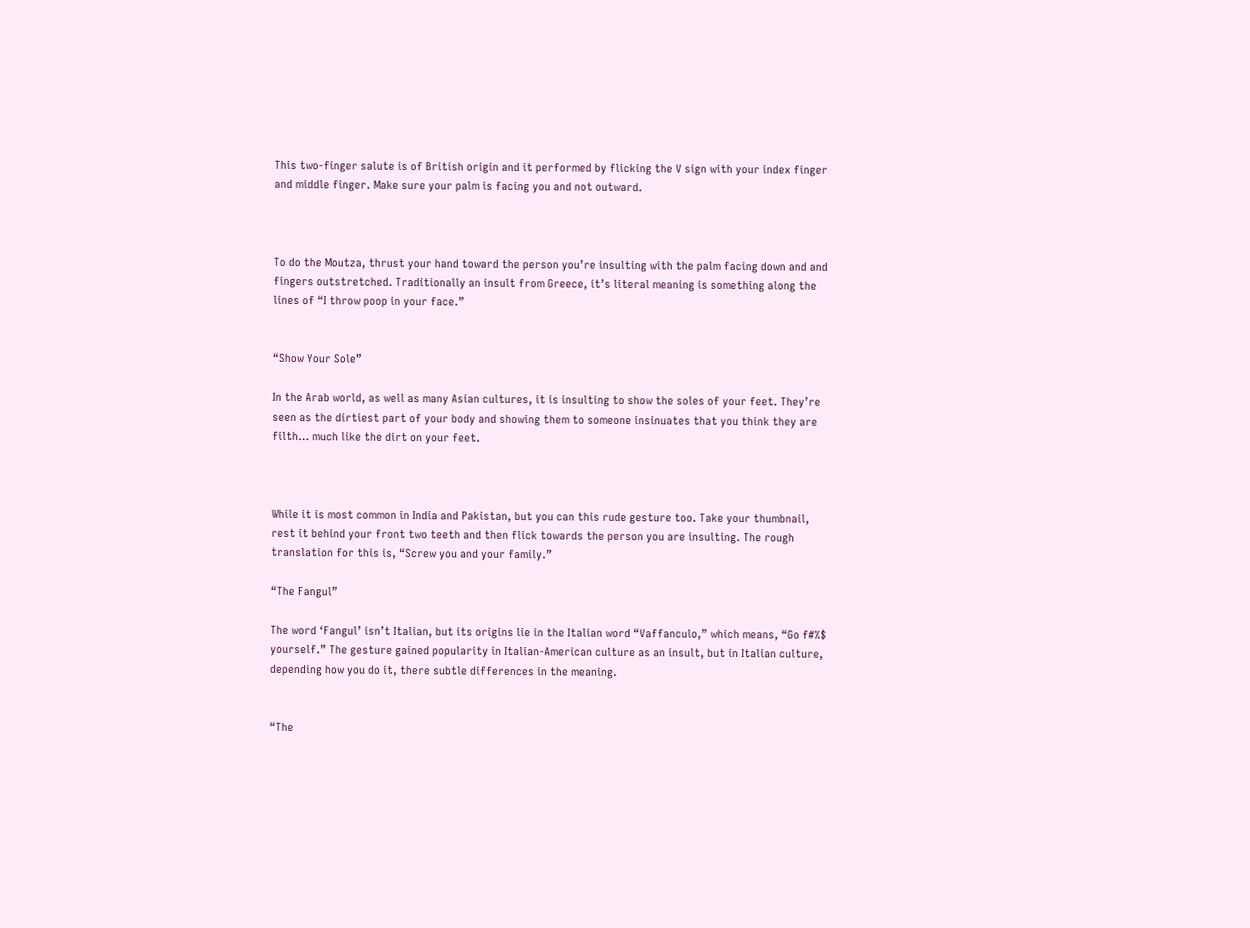This two-finger salute is of British origin and it performed by flicking the V sign with your index finger and middle finger. Make sure your palm is facing you and not outward.



To do the Moutza, thrust your hand toward the person you’re insulting with the palm facing down and and fingers outstretched. Traditionally an insult from Greece, it’s literal meaning is something along the lines of “I throw poop in your face.”


“Show Your Sole”

In the Arab world, as well as many Asian cultures, it is insulting to show the soles of your feet. They’re seen as the dirtiest part of your body and showing them to someone insinuates that you think they are filth… much like the dirt on your feet.



While it is most common in India and Pakistan, but you can this rude gesture too. Take your thumbnail, rest it behind your front two teeth and then flick towards the person you are insulting. The rough translation for this is, “Screw you and your family.”

“The Fangul”

The word ‘Fangul’ isn’t Italian, but its origins lie in the Italian word “Vaffanculo,” which means, “Go f#%$ yourself.” The gesture gained popularity in Italian-American culture as an insult, but in Italian culture, depending how you do it, there subtle differences in the meaning.


“The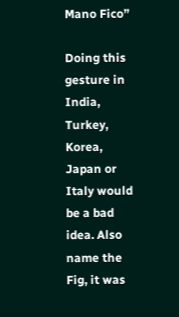Mano Fico”

Doing this gesture in India, Turkey, Korea, Japan or Italy would be a bad idea. Also name the Fig, it was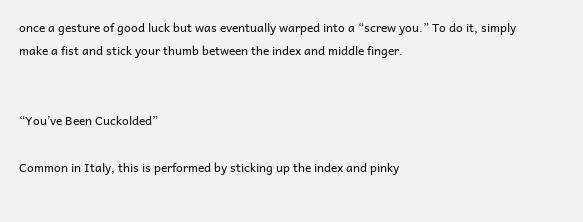once a gesture of good luck but was eventually warped into a “screw you.” To do it, simply make a fist and stick your thumb between the index and middle finger.


“You’ve Been Cuckolded”

Common in Italy, this is performed by sticking up the index and pinky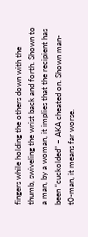fingers while holding the others down with the thumb, swiveling the wrist back and forth. Shown to a man, by a woman, it implies that the recipient has been “cuckolded” – AKA cheated on. Shown man-t0-man, it means far worse.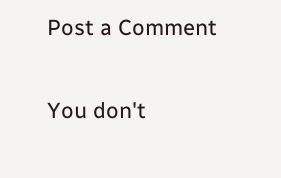Post a Comment

You don't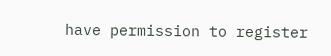have permission to register